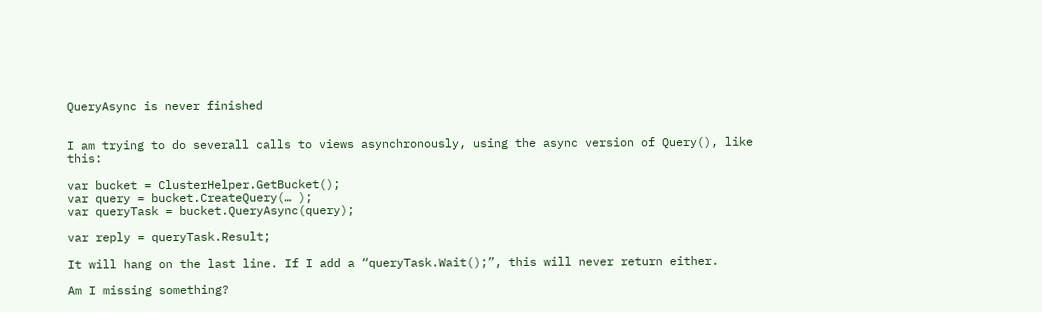QueryAsync is never finished


I am trying to do severall calls to views asynchronously, using the async version of Query(), like this:

var bucket = ClusterHelper.GetBucket();
var query = bucket.CreateQuery(… );
var queryTask = bucket.QueryAsync(query);

var reply = queryTask.Result;

It will hang on the last line. If I add a “queryTask.Wait();”, this will never return either.

Am I missing something?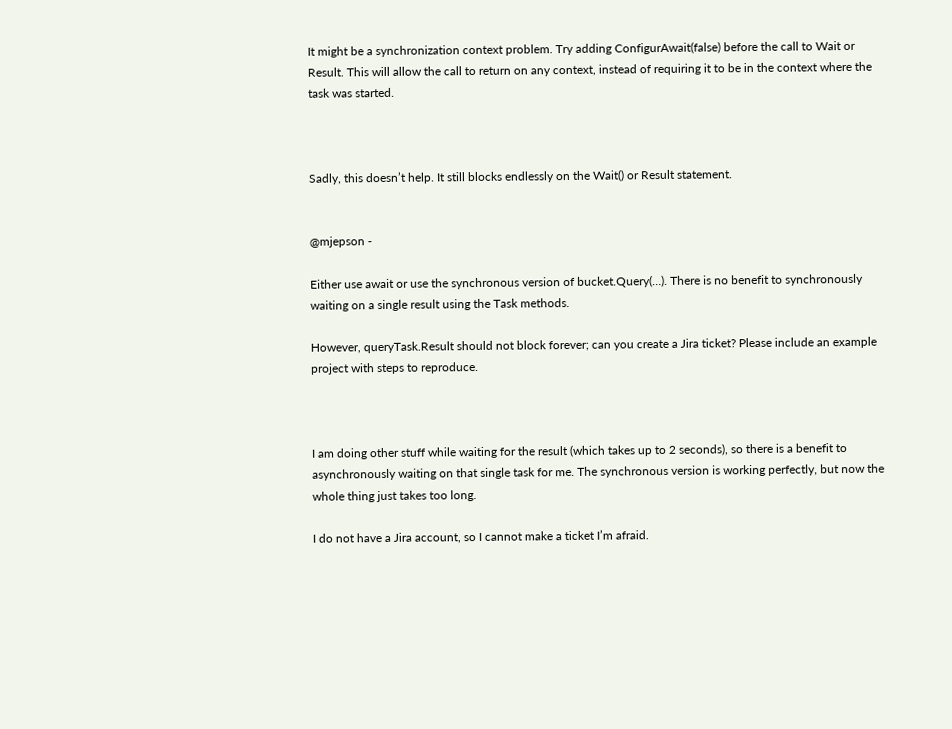It might be a synchronization context problem. Try adding ConfigurAwait(false) before the call to Wait or Result. This will allow the call to return on any context, instead of requiring it to be in the context where the task was started.



Sadly, this doesn’t help. It still blocks endlessly on the Wait() or Result statement.


@mjepson -

Either use await or use the synchronous version of bucket.Query(…). There is no benefit to synchronously waiting on a single result using the Task methods.

However, queryTask.Result should not block forever; can you create a Jira ticket? Please include an example project with steps to reproduce.



I am doing other stuff while waiting for the result (which takes up to 2 seconds), so there is a benefit to asynchronously waiting on that single task for me. The synchronous version is working perfectly, but now the whole thing just takes too long.

I do not have a Jira account, so I cannot make a ticket I’m afraid.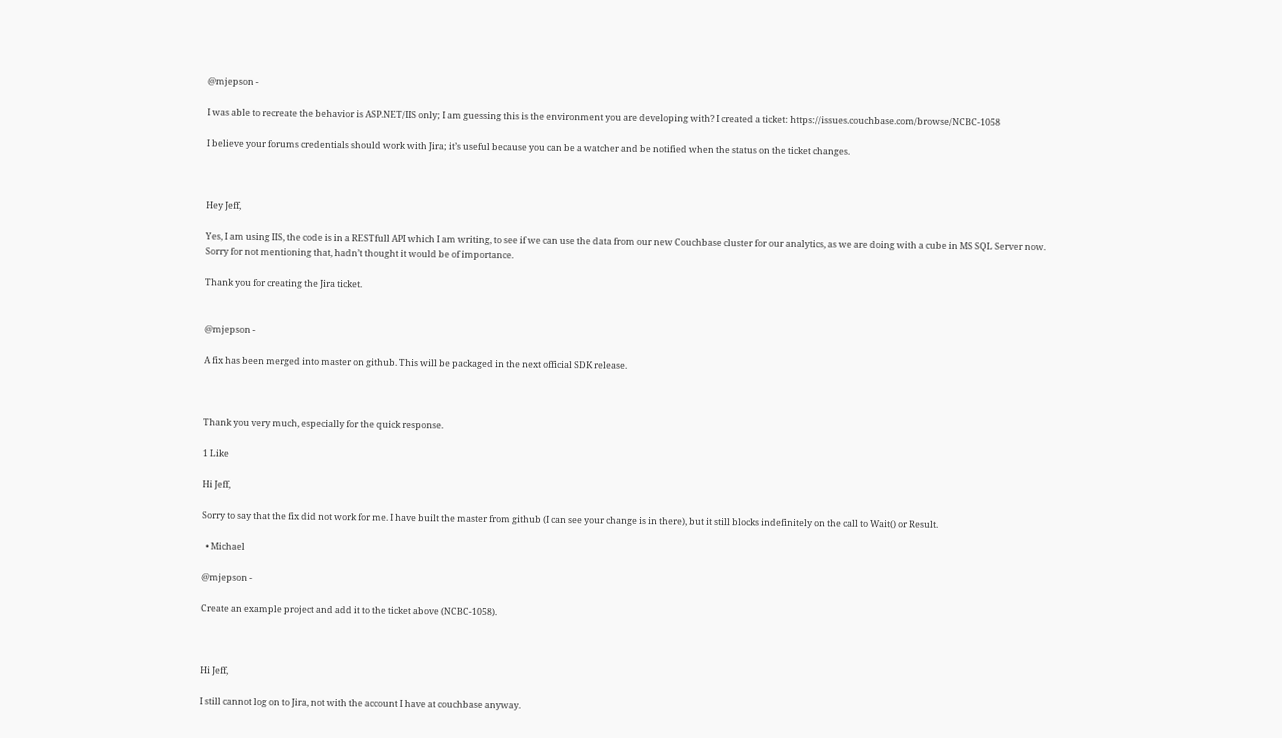@mjepson -

I was able to recreate the behavior is ASP.NET/IIS only; I am guessing this is the environment you are developing with? I created a ticket: https://issues.couchbase.com/browse/NCBC-1058

I believe your forums credentials should work with Jira; it’s useful because you can be a watcher and be notified when the status on the ticket changes.



Hey Jeff,

Yes, I am using IIS, the code is in a RESTfull API which I am writing, to see if we can use the data from our new Couchbase cluster for our analytics, as we are doing with a cube in MS SQL Server now.
Sorry for not mentioning that, hadn’t thought it would be of importance.

Thank you for creating the Jira ticket.


@mjepson -

A fix has been merged into master on github. This will be packaged in the next official SDK release.



Thank you very much, especially for the quick response.

1 Like

Hi Jeff,

Sorry to say that the fix did not work for me. I have built the master from github (I can see your change is in there), but it still blocks indefinitely on the call to Wait() or Result.

  • Michael

@mjepson -

Create an example project and add it to the ticket above (NCBC-1058).



Hi Jeff,

I still cannot log on to Jira, not with the account I have at couchbase anyway.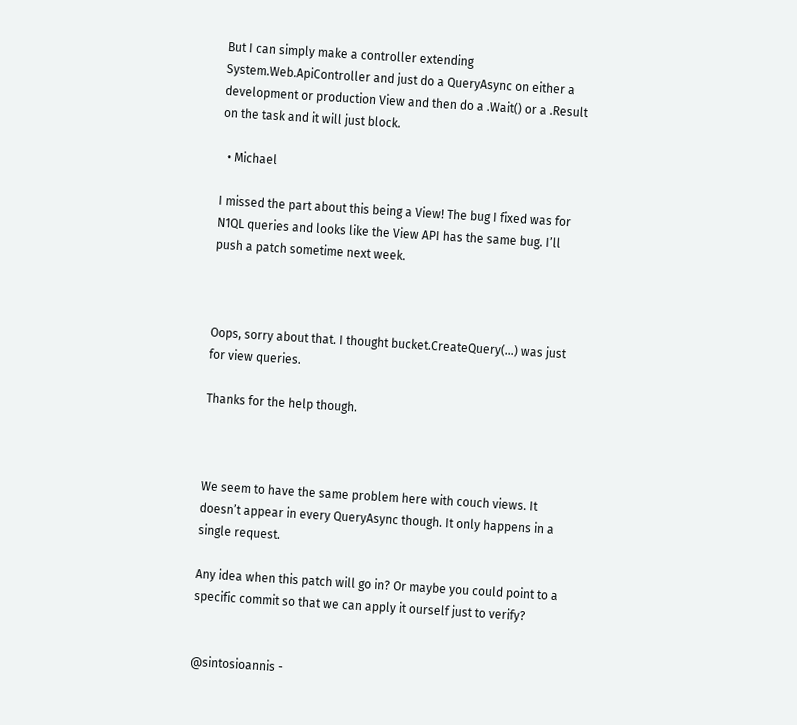But I can simply make a controller extending System.Web.ApiController and just do a QueryAsync on either a development or production View and then do a .Wait() or a .Result on the task and it will just block.

  • Michael

I missed the part about this being a View! The bug I fixed was for N1QL queries and looks like the View API has the same bug. I’ll push a patch sometime next week.



Oops, sorry about that. I thought bucket.CreateQuery(…) was just for view queries.

Thanks for the help though.



We seem to have the same problem here with couch views. It doesn’t appear in every QueryAsync though. It only happens in a single request.

Any idea when this patch will go in? Or maybe you could point to a specific commit so that we can apply it ourself just to verify?


@sintosioannis -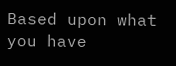Based upon what you have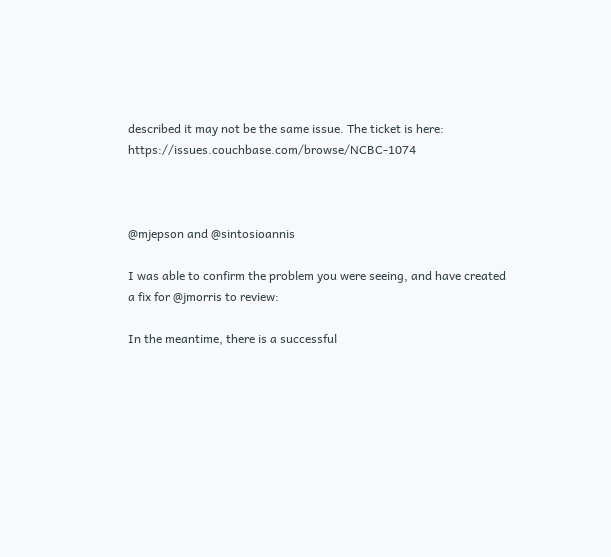described it may not be the same issue. The ticket is here: https://issues.couchbase.com/browse/NCBC-1074



@mjepson and @sintosioannis

I was able to confirm the problem you were seeing, and have created a fix for @jmorris to review:

In the meantime, there is a successful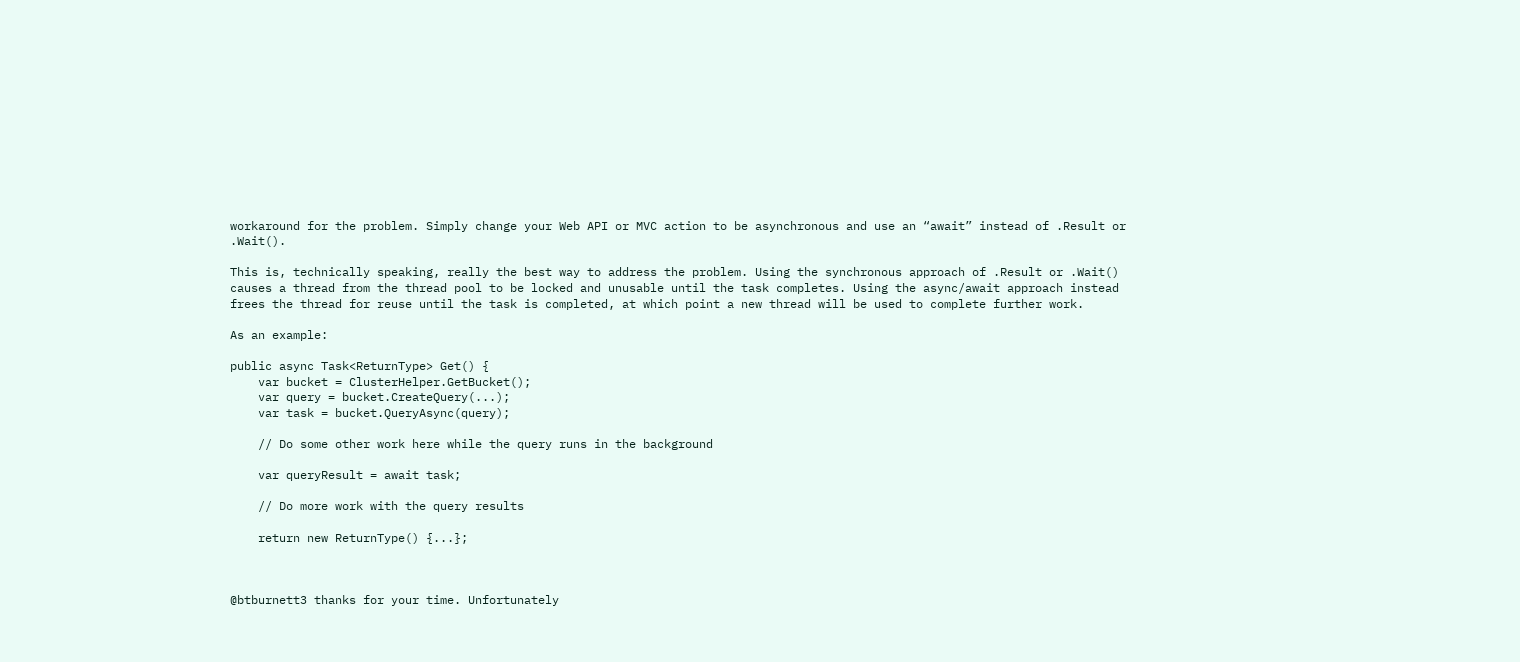workaround for the problem. Simply change your Web API or MVC action to be asynchronous and use an “await” instead of .Result or .Wait().

This is, technically speaking, really the best way to address the problem. Using the synchronous approach of .Result or .Wait() causes a thread from the thread pool to be locked and unusable until the task completes. Using the async/await approach instead frees the thread for reuse until the task is completed, at which point a new thread will be used to complete further work.

As an example:

public async Task<ReturnType> Get() {
    var bucket = ClusterHelper.GetBucket();
    var query = bucket.CreateQuery(...);
    var task = bucket.QueryAsync(query);

    // Do some other work here while the query runs in the background

    var queryResult = await task;

    // Do more work with the query results

    return new ReturnType() {...};



@btburnett3 thanks for your time. Unfortunately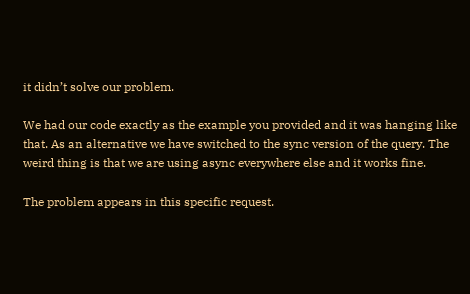it didn’t solve our problem.

We had our code exactly as the example you provided and it was hanging like that. As an alternative we have switched to the sync version of the query. The weird thing is that we are using async everywhere else and it works fine.

The problem appears in this specific request.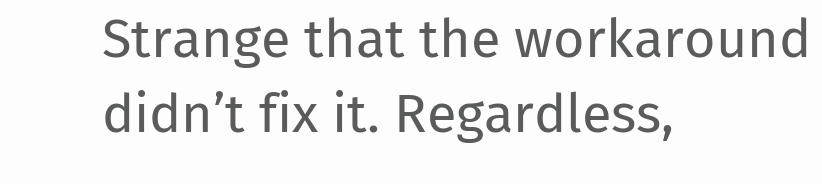Strange that the workaround didn’t fix it. Regardless,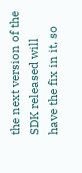the next version of the SDK released will have the fix in it, so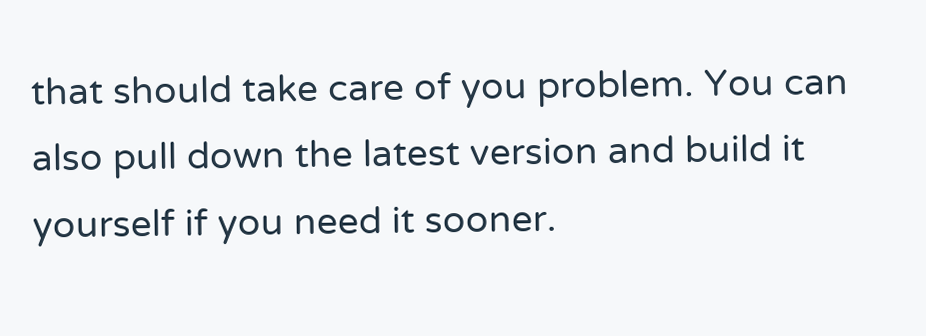that should take care of you problem. You can also pull down the latest version and build it yourself if you need it sooner.